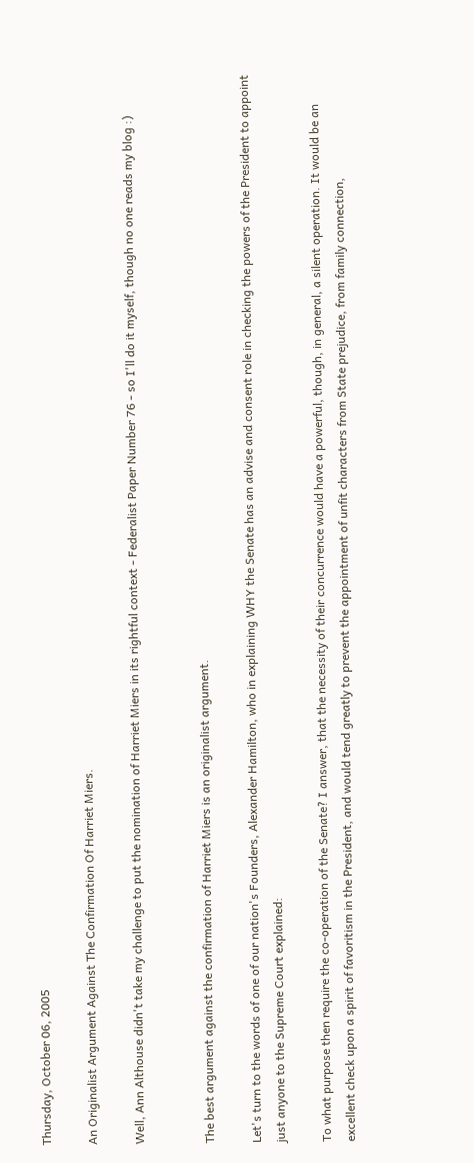Thursday, October 06, 2005

An Originalist Argument Against The Confirmation Of Harriet Miers.

Well, Ann Althouse didn't take my challenge to put the nomination of Harriet Miers in its rightful context - Federalist Paper Number 76 - so I'll do it myself, though no one reads my blog :)


The best argument against the confirmation of Harriet Miers is an originalist argument.

Let's turn to the words of one of our nation's Founders, Alexander Hamilton, who in explaining WHY the Senate has an advise and consent role in checking the powers of the President to appoint just anyone to the Supreme Court explained:

To what purpose then require the co-operation of the Senate? I answer, that the necessity of their concurrence would have a powerful, though, in general, a silent operation. It would be an excellent check upon a spirit of favoritism in the President, and would tend greatly to prevent the appointment of unfit characters from State prejudice, from family connection,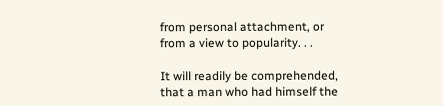from personal attachment, or from a view to popularity. . .

It will readily be comprehended, that a man who had himself the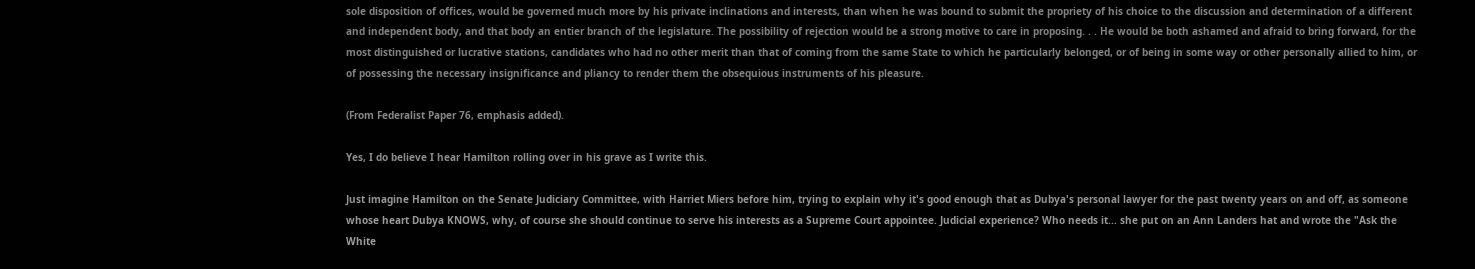sole disposition of offices, would be governed much more by his private inclinations and interests, than when he was bound to submit the propriety of his choice to the discussion and determination of a different and independent body, and that body an entier branch of the legislature. The possibility of rejection would be a strong motive to care in proposing. . . He would be both ashamed and afraid to bring forward, for the most distinguished or lucrative stations, candidates who had no other merit than that of coming from the same State to which he particularly belonged, or of being in some way or other personally allied to him, or of possessing the necessary insignificance and pliancy to render them the obsequious instruments of his pleasure.

(From Federalist Paper 76, emphasis added).

Yes, I do believe I hear Hamilton rolling over in his grave as I write this.

Just imagine Hamilton on the Senate Judiciary Committee, with Harriet Miers before him, trying to explain why it's good enough that as Dubya's personal lawyer for the past twenty years on and off, as someone whose heart Dubya KNOWS, why, of course she should continue to serve his interests as a Supreme Court appointee. Judicial experience? Who needs it... she put on an Ann Landers hat and wrote the "Ask the White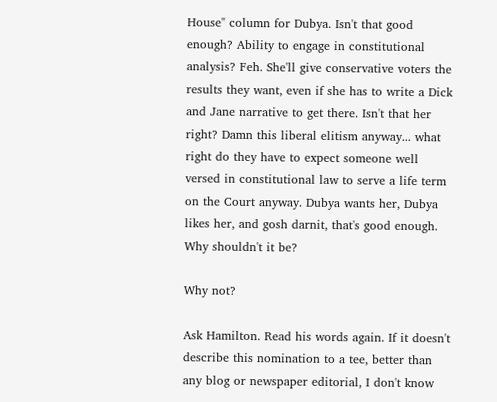House" column for Dubya. Isn't that good enough? Ability to engage in constitutional analysis? Feh. She'll give conservative voters the results they want, even if she has to write a Dick and Jane narrative to get there. Isn't that her right? Damn this liberal elitism anyway... what right do they have to expect someone well versed in constitutional law to serve a life term on the Court anyway. Dubya wants her, Dubya likes her, and gosh darnit, that's good enough. Why shouldn't it be?

Why not?

Ask Hamilton. Read his words again. If it doesn't describe this nomination to a tee, better than any blog or newspaper editorial, I don't know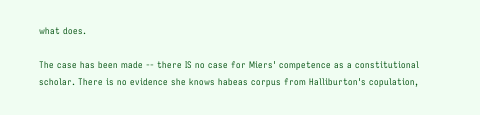what does.

The case has been made -- there IS no case for Miers' competence as a constitutional scholar. There is no evidence she knows habeas corpus from Halliburton's copulation,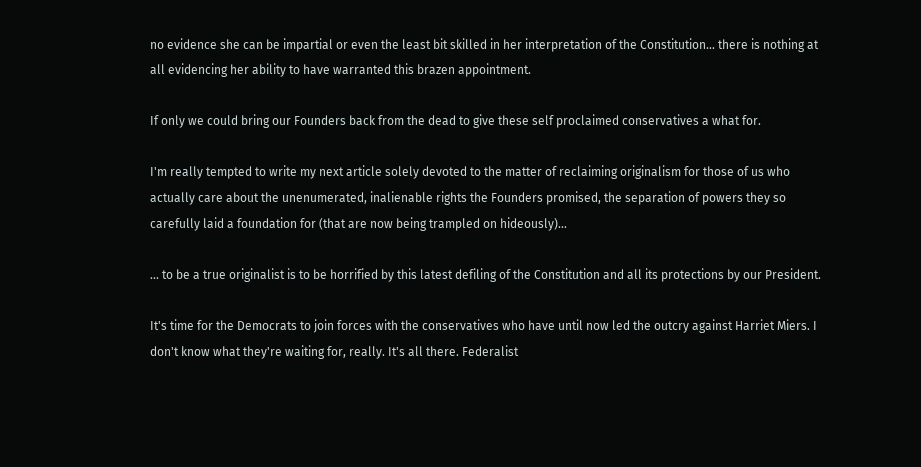no evidence she can be impartial or even the least bit skilled in her interpretation of the Constitution... there is nothing at all evidencing her ability to have warranted this brazen appointment.

If only we could bring our Founders back from the dead to give these self proclaimed conservatives a what for.

I'm really tempted to write my next article solely devoted to the matter of reclaiming originalism for those of us who actually care about the unenumerated, inalienable rights the Founders promised, the separation of powers they so carefully laid a foundation for (that are now being trampled on hideously)...

... to be a true originalist is to be horrified by this latest defiling of the Constitution and all its protections by our President.

It's time for the Democrats to join forces with the conservatives who have until now led the outcry against Harriet Miers. I don't know what they're waiting for, really. It's all there. Federalist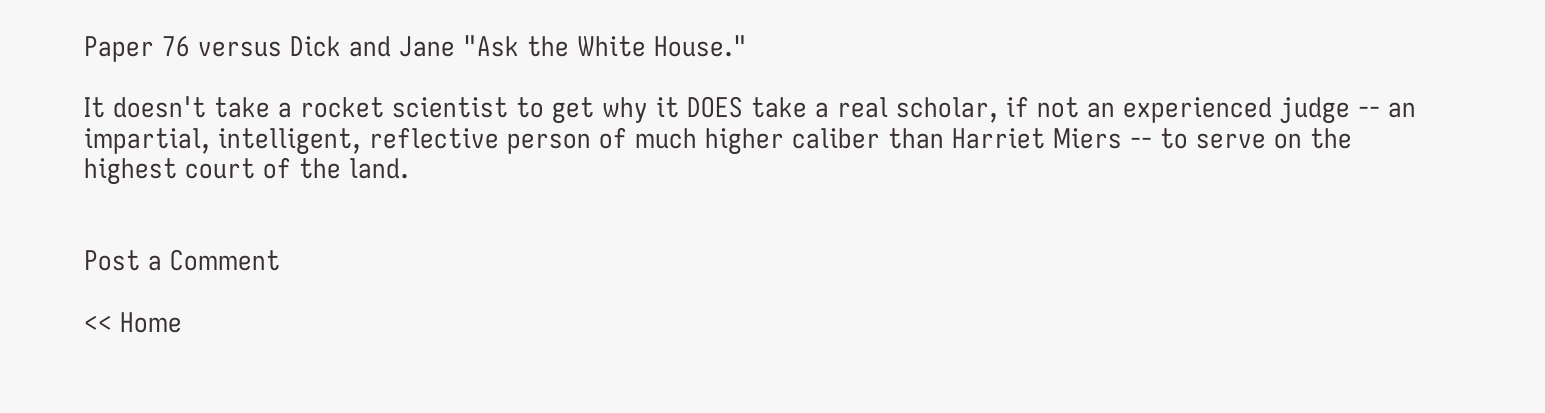Paper 76 versus Dick and Jane "Ask the White House."

It doesn't take a rocket scientist to get why it DOES take a real scholar, if not an experienced judge -- an impartial, intelligent, reflective person of much higher caliber than Harriet Miers -- to serve on the highest court of the land.


Post a Comment

<< Home